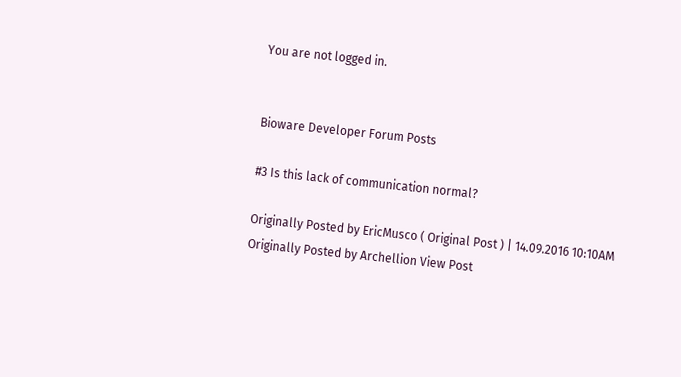You are not logged in.


Bioware Developer Forum Posts

#3 Is this lack of communication normal?

Originally Posted by EricMusco ( Original Post ) | 14.09.2016 10:10AM
Originally Posted by Archellion View Post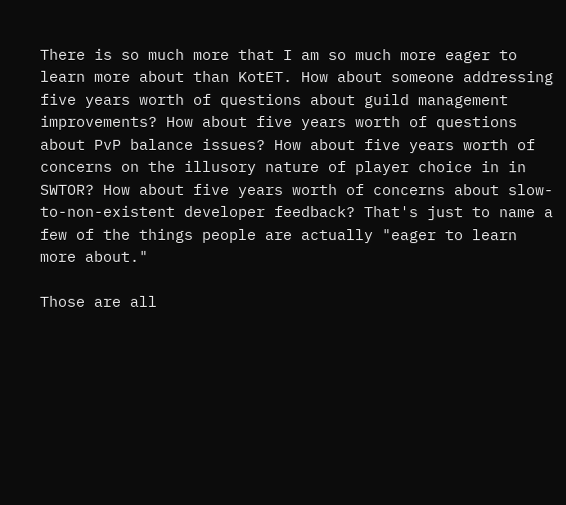There is so much more that I am so much more eager to learn more about than KotET. How about someone addressing five years worth of questions about guild management improvements? How about five years worth of questions about PvP balance issues? How about five years worth of concerns on the illusory nature of player choice in in SWTOR? How about five years worth of concerns about slow-to-non-existent developer feedback? That's just to name a few of the things people are actually "eager to learn more about."

Those are all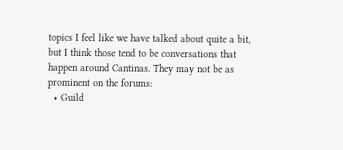topics I feel like we have talked about quite a bit, but I think those tend to be conversations that happen around Cantinas. They may not be as prominent on the forums:
  • Guild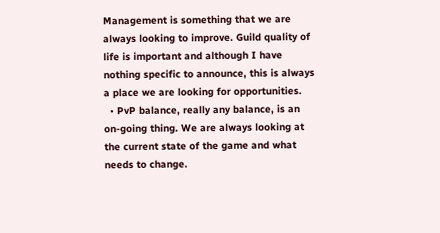Management is something that we are always looking to improve. Guild quality of life is important and although I have nothing specific to announce, this is always a place we are looking for opportunities.
  • PvP balance, really any balance, is an on-going thing. We are always looking at the current state of the game and what needs to change.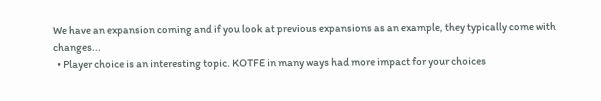We have an expansion coming and if you look at previous expansions as an example, they typically come with changes...
  • Player choice is an interesting topic. KOTFE in many ways had more impact for your choices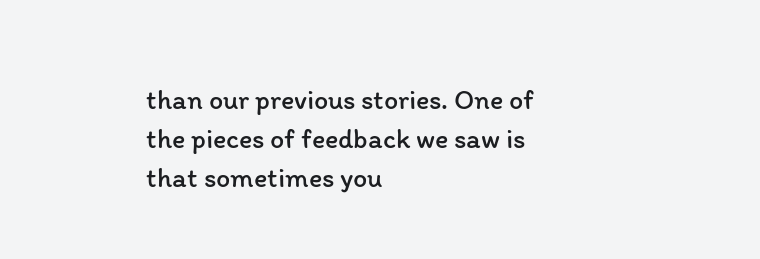than our previous stories. One of the pieces of feedback we saw is that sometimes you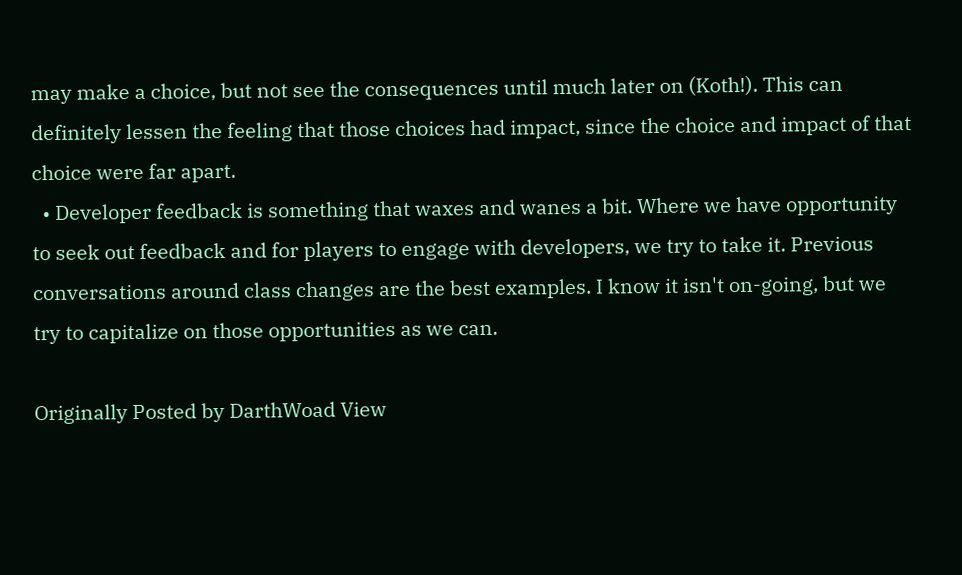may make a choice, but not see the consequences until much later on (Koth!). This can definitely lessen the feeling that those choices had impact, since the choice and impact of that choice were far apart.
  • Developer feedback is something that waxes and wanes a bit. Where we have opportunity to seek out feedback and for players to engage with developers, we try to take it. Previous conversations around class changes are the best examples. I know it isn't on-going, but we try to capitalize on those opportunities as we can.

Originally Posted by DarthWoad View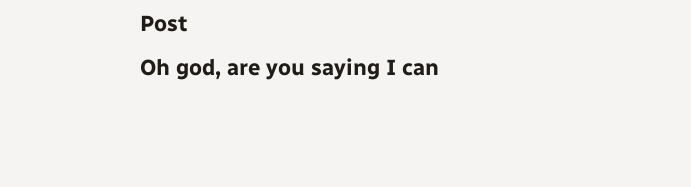Post
Oh god, are you saying I can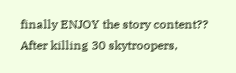finally ENJOY the story content??
After killing 30 skytroopers,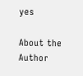yes

About the Author